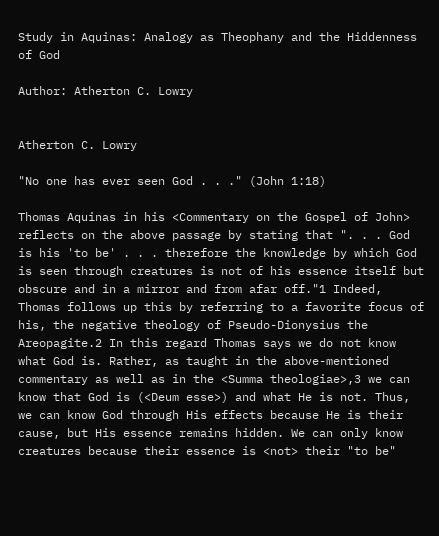Study in Aquinas: Analogy as Theophany and the Hiddenness of God

Author: Atherton C. Lowry


Atherton C. Lowry

"No one has ever seen God . . ." (John 1:18)

Thomas Aquinas in his <Commentary on the Gospel of John> reflects on the above passage by stating that ". . . God is his 'to be' . . . therefore the knowledge by which God is seen through creatures is not of his essence itself but obscure and in a mirror and from afar off."1 Indeed, Thomas follows up this by referring to a favorite focus of his, the negative theology of Pseudo-Dionysius the Areopagite.2 In this regard Thomas says we do not know what God is. Rather, as taught in the above-mentioned commentary as well as in the <Summa theologiae>,3 we can know that God is (<Deum esse>) and what He is not. Thus, we can know God through His effects because He is their cause, but His essence remains hidden. We can only know creatures because their essence is <not> their "to be"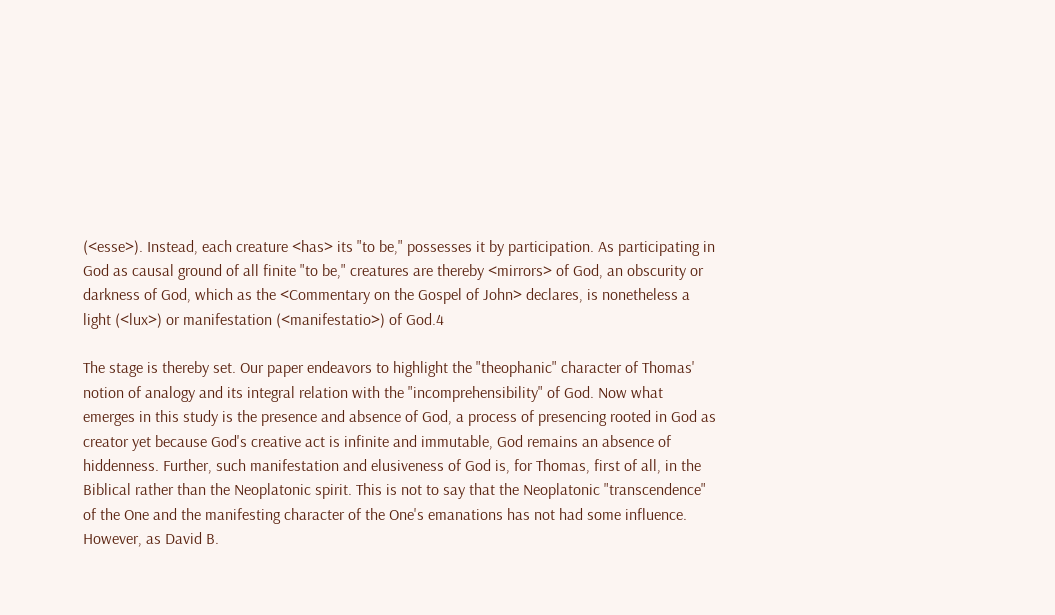(<esse>). Instead, each creature <has> its "to be," possesses it by participation. As participating in God as causal ground of all finite "to be," creatures are thereby <mirrors> of God, an obscurity or darkness of God, which as the <Commentary on the Gospel of John> declares, is nonetheless a light (<lux>) or manifestation (<manifestatio>) of God.4

The stage is thereby set. Our paper endeavors to highlight the "theophanic" character of Thomas' notion of analogy and its integral relation with the "incomprehensibility" of God. Now what emerges in this study is the presence and absence of God, a process of presencing rooted in God as creator yet because God's creative act is infinite and immutable, God remains an absence of hiddenness. Further, such manifestation and elusiveness of God is, for Thomas, first of all, in the Biblical rather than the Neoplatonic spirit. This is not to say that the Neoplatonic "transcendence" of the One and the manifesting character of the One's emanations has not had some influence. However, as David B.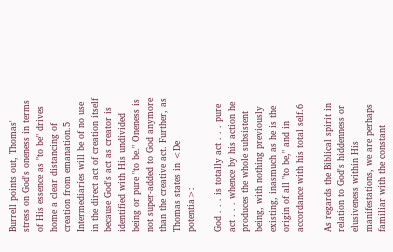Burrell points out, Thomas' stress on God's oneness in terms of His essence as "to be" drives home a clear distancing of creation from emanation.5 Intermediaries will be of no use in the direct act of creation itself because God's act as creator is identified with His undivided being or pure "to be." Oneness is not super-added to God anymore than the creative act. Further, as Thomas states in <De potentia>:

God . . . is totally act . . . pure act . . . whence by his action he produces the whole subsistent being, with nothing previously existing, inasmuch as he is the origin of all "to be," and in accordance with his total self.6

As regards the Biblical spirit in relation to God's hiddenness or elusiveness within His manifestations, we are perhaps familiar with the constant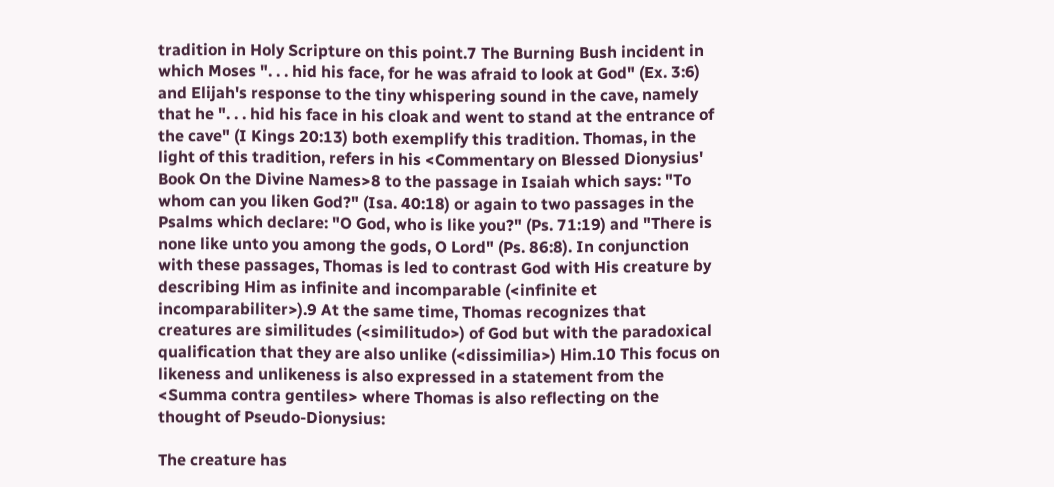tradition in Holy Scripture on this point.7 The Burning Bush incident in which Moses ". . . hid his face, for he was afraid to look at God" (Ex. 3:6) and Elijah's response to the tiny whispering sound in the cave, namely that he ". . . hid his face in his cloak and went to stand at the entrance of the cave" (I Kings 20:13) both exemplify this tradition. Thomas, in the light of this tradition, refers in his <Commentary on Blessed Dionysius' Book On the Divine Names>8 to the passage in Isaiah which says: "To whom can you liken God?" (Isa. 40:18) or again to two passages in the Psalms which declare: "O God, who is like you?" (Ps. 71:19) and "There is none like unto you among the gods, O Lord" (Ps. 86:8). In conjunction with these passages, Thomas is led to contrast God with His creature by describing Him as infinite and incomparable (<infinite et incomparabiliter>).9 At the same time, Thomas recognizes that creatures are similitudes (<similitudo>) of God but with the paradoxical qualification that they are also unlike (<dissimilia>) Him.10 This focus on likeness and unlikeness is also expressed in a statement from the <Summa contra gentiles> where Thomas is also reflecting on the thought of Pseudo-Dionysius:

The creature has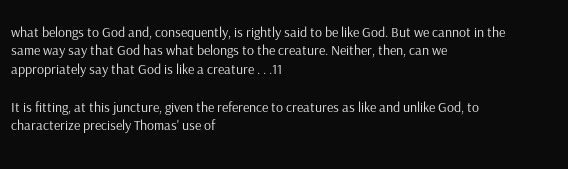what belongs to God and, consequently, is rightly said to be like God. But we cannot in the same way say that God has what belongs to the creature. Neither, then, can we appropriately say that God is like a creature . . .11

It is fitting, at this juncture, given the reference to creatures as like and unlike God, to characterize precisely Thomas' use of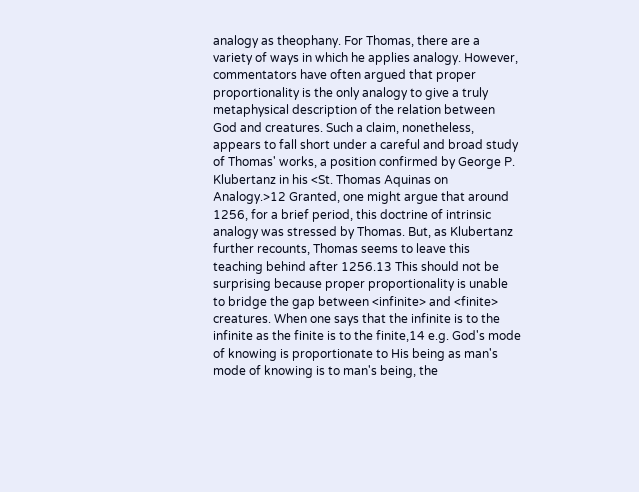analogy as theophany. For Thomas, there are a variety of ways in which he applies analogy. However, commentators have often argued that proper proportionality is the only analogy to give a truly metaphysical description of the relation between God and creatures. Such a claim, nonetheless, appears to fall short under a careful and broad study of Thomas' works, a position confirmed by George P. Klubertanz in his <St. Thomas Aquinas on Analogy.>12 Granted, one might argue that around 1256, for a brief period, this doctrine of intrinsic analogy was stressed by Thomas. But, as Klubertanz further recounts, Thomas seems to leave this teaching behind after 1256.13 This should not be surprising because proper proportionality is unable to bridge the gap between <infinite> and <finite> creatures. When one says that the infinite is to the infinite as the finite is to the finite,14 e.g. God's mode of knowing is proportionate to His being as man's mode of knowing is to man's being, the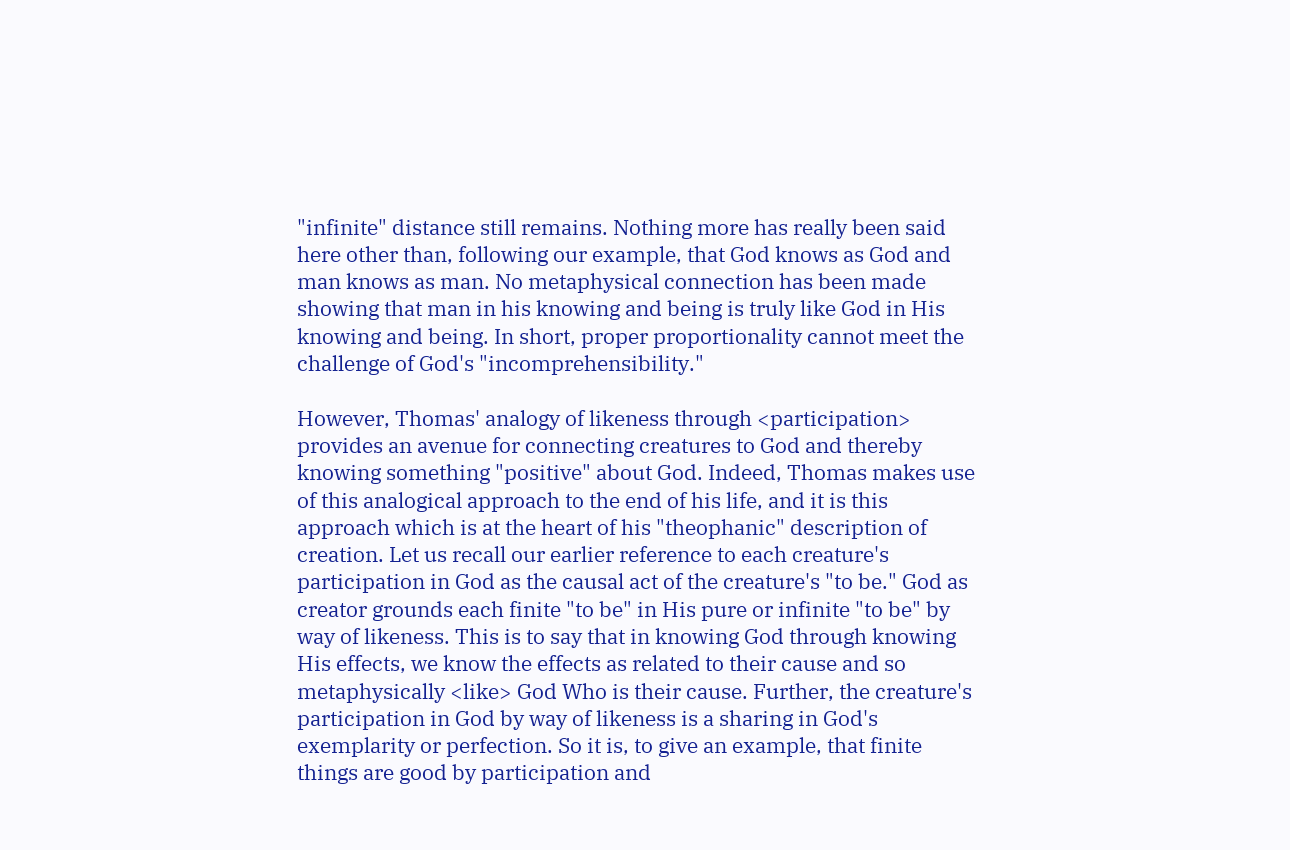"infinite" distance still remains. Nothing more has really been said here other than, following our example, that God knows as God and man knows as man. No metaphysical connection has been made showing that man in his knowing and being is truly like God in His knowing and being. In short, proper proportionality cannot meet the challenge of God's "incomprehensibility."

However, Thomas' analogy of likeness through <participation> provides an avenue for connecting creatures to God and thereby knowing something "positive" about God. Indeed, Thomas makes use of this analogical approach to the end of his life, and it is this approach which is at the heart of his "theophanic" description of creation. Let us recall our earlier reference to each creature's participation in God as the causal act of the creature's "to be." God as creator grounds each finite "to be" in His pure or infinite "to be" by way of likeness. This is to say that in knowing God through knowing His effects, we know the effects as related to their cause and so metaphysically <like> God Who is their cause. Further, the creature's participation in God by way of likeness is a sharing in God's exemplarity or perfection. So it is, to give an example, that finite things are good by participation and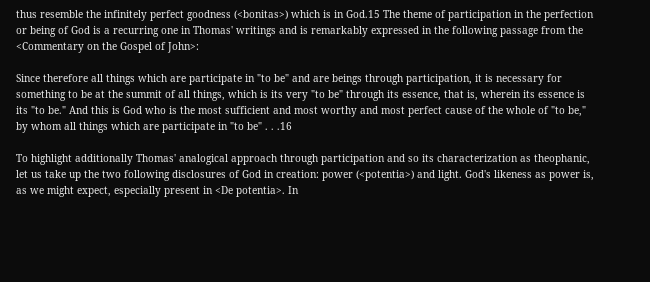thus resemble the infinitely perfect goodness (<bonitas>) which is in God.15 The theme of participation in the perfection or being of God is a recurring one in Thomas' writings and is remarkably expressed in the following passage from the <Commentary on the Gospel of John>:

Since therefore all things which are participate in "to be" and are beings through participation, it is necessary for something to be at the summit of all things, which is its very "to be" through its essence, that is, wherein its essence is its "to be." And this is God who is the most sufficient and most worthy and most perfect cause of the whole of "to be," by whom all things which are participate in "to be" . . .16

To highlight additionally Thomas' analogical approach through participation and so its characterization as theophanic, let us take up the two following disclosures of God in creation: power (<potentia>) and light. God's likeness as power is, as we might expect, especially present in <De potentia>. In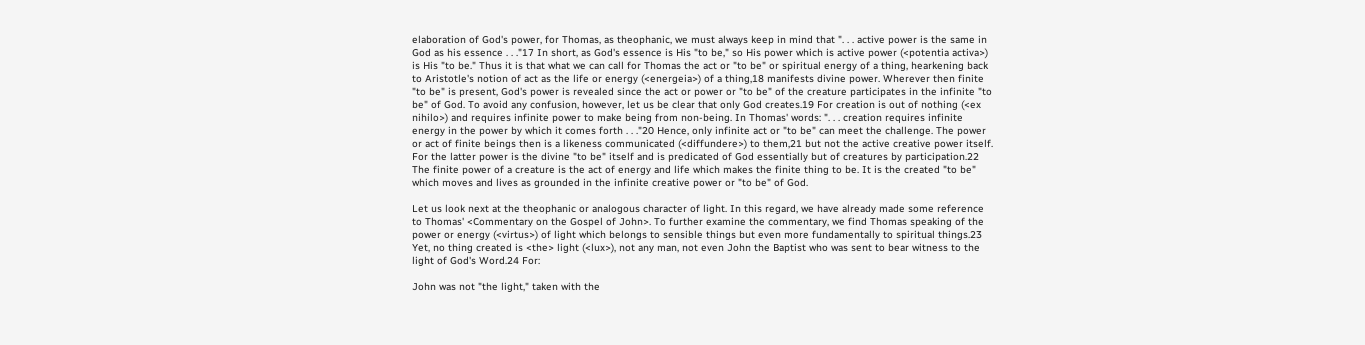elaboration of God's power, for Thomas, as theophanic, we must always keep in mind that ". . . active power is the same in God as his essence . . ."17 In short, as God's essence is His "to be," so His power which is active power (<potentia activa>) is His "to be." Thus it is that what we can call for Thomas the act or "to be" or spiritual energy of a thing, hearkening back to Aristotle's notion of act as the life or energy (<energeia>) of a thing,18 manifests divine power. Wherever then finite "to be" is present, God's power is revealed since the act or power or "to be" of the creature participates in the infinite "to be" of God. To avoid any confusion, however, let us be clear that only God creates.19 For creation is out of nothing (<ex nihilo>) and requires infinite power to make being from non-being. In Thomas' words: ". . . creation requires infinite energy in the power by which it comes forth . . ."20 Hence, only infinite act or "to be" can meet the challenge. The power or act of finite beings then is a likeness communicated (<diffundere>) to them,21 but not the active creative power itself. For the latter power is the divine "to be" itself and is predicated of God essentially but of creatures by participation.22 The finite power of a creature is the act of energy and life which makes the finite thing to be. It is the created "to be" which moves and lives as grounded in the infinite creative power or "to be" of God.

Let us look next at the theophanic or analogous character of light. In this regard, we have already made some reference to Thomas' <Commentary on the Gospel of John>. To further examine the commentary, we find Thomas speaking of the power or energy (<virtus>) of light which belongs to sensible things but even more fundamentally to spiritual things.23 Yet, no thing created is <the> light (<lux>), not any man, not even John the Baptist who was sent to bear witness to the light of God's Word.24 For:

John was not "the light," taken with the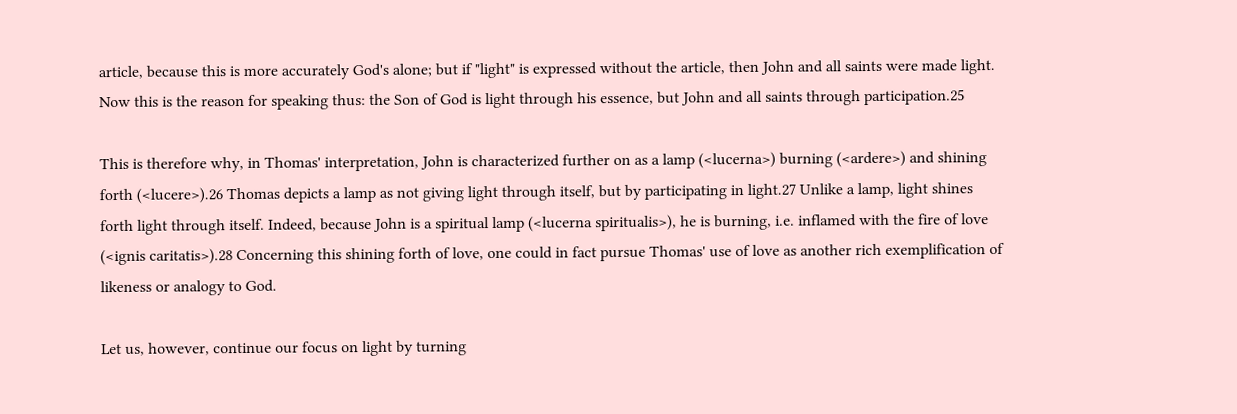article, because this is more accurately God's alone; but if "light" is expressed without the article, then John and all saints were made light. Now this is the reason for speaking thus: the Son of God is light through his essence, but John and all saints through participation.25

This is therefore why, in Thomas' interpretation, John is characterized further on as a lamp (<lucerna>) burning (<ardere>) and shining forth (<lucere>).26 Thomas depicts a lamp as not giving light through itself, but by participating in light.27 Unlike a lamp, light shines forth light through itself. Indeed, because John is a spiritual lamp (<lucerna spiritualis>), he is burning, i.e. inflamed with the fire of love (<ignis caritatis>).28 Concerning this shining forth of love, one could in fact pursue Thomas' use of love as another rich exemplification of likeness or analogy to God.

Let us, however, continue our focus on light by turning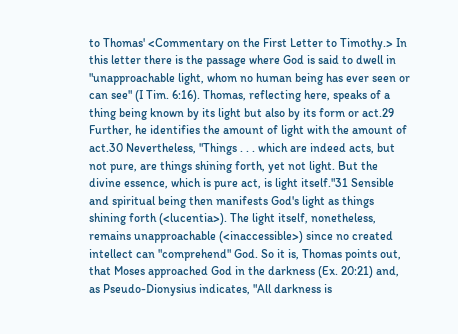to Thomas' <Commentary on the First Letter to Timothy.> In this letter there is the passage where God is said to dwell in "unapproachable light, whom no human being has ever seen or can see" (I Tim. 6:16). Thomas, reflecting here, speaks of a thing being known by its light but also by its form or act.29 Further, he identifies the amount of light with the amount of act.30 Nevertheless, "Things . . . which are indeed acts, but not pure, are things shining forth, yet not light. But the divine essence, which is pure act, is light itself."31 Sensible and spiritual being then manifests God's light as things shining forth (<lucentia>). The light itself, nonetheless, remains unapproachable (<inaccessible>) since no created intellect can "comprehend" God. So it is, Thomas points out, that Moses approached God in the darkness (Ex. 20:21) and, as Pseudo-Dionysius indicates, "All darkness is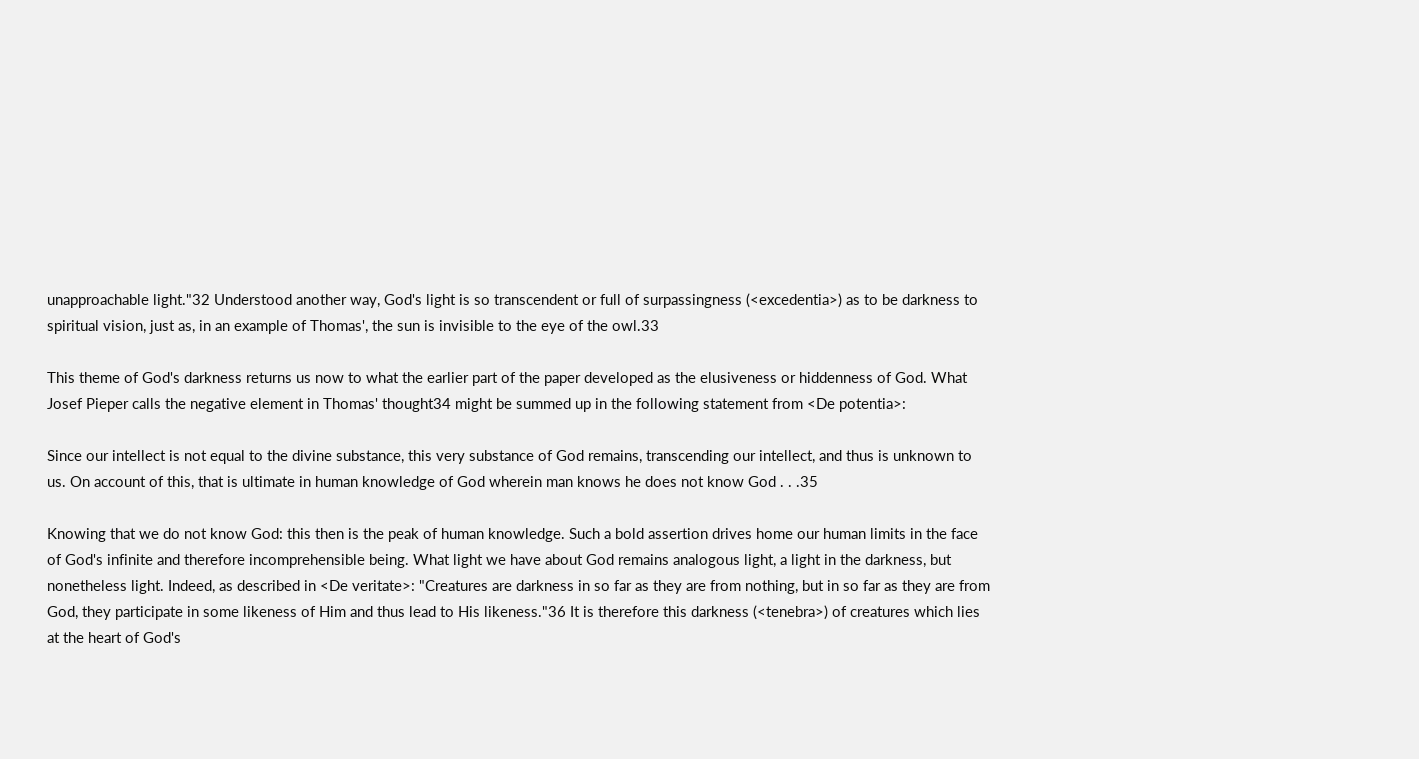unapproachable light."32 Understood another way, God's light is so transcendent or full of surpassingness (<excedentia>) as to be darkness to spiritual vision, just as, in an example of Thomas', the sun is invisible to the eye of the owl.33

This theme of God's darkness returns us now to what the earlier part of the paper developed as the elusiveness or hiddenness of God. What Josef Pieper calls the negative element in Thomas' thought34 might be summed up in the following statement from <De potentia>:

Since our intellect is not equal to the divine substance, this very substance of God remains, transcending our intellect, and thus is unknown to us. On account of this, that is ultimate in human knowledge of God wherein man knows he does not know God . . .35

Knowing that we do not know God: this then is the peak of human knowledge. Such a bold assertion drives home our human limits in the face of God's infinite and therefore incomprehensible being. What light we have about God remains analogous light, a light in the darkness, but nonetheless light. Indeed, as described in <De veritate>: "Creatures are darkness in so far as they are from nothing, but in so far as they are from God, they participate in some likeness of Him and thus lead to His likeness."36 It is therefore this darkness (<tenebra>) of creatures which lies at the heart of God's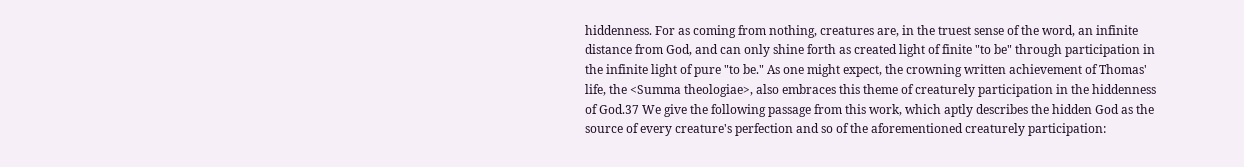hiddenness. For as coming from nothing, creatures are, in the truest sense of the word, an infinite distance from God, and can only shine forth as created light of finite "to be" through participation in the infinite light of pure "to be." As one might expect, the crowning written achievement of Thomas' life, the <Summa theologiae>, also embraces this theme of creaturely participation in the hiddenness of God.37 We give the following passage from this work, which aptly describes the hidden God as the source of every creature's perfection and so of the aforementioned creaturely participation: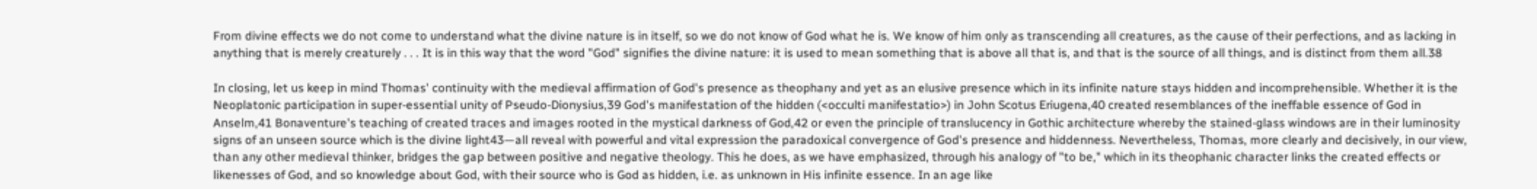From divine effects we do not come to understand what the divine nature is in itself, so we do not know of God what he is. We know of him only as transcending all creatures, as the cause of their perfections, and as lacking in anything that is merely creaturely . . . It is in this way that the word "God" signifies the divine nature: it is used to mean something that is above all that is, and that is the source of all things, and is distinct from them all.38

In closing, let us keep in mind Thomas' continuity with the medieval affirmation of God's presence as theophany and yet as an elusive presence which in its infinite nature stays hidden and incomprehensible. Whether it is the Neoplatonic participation in super-essential unity of Pseudo-Dionysius,39 God's manifestation of the hidden (<occulti manifestatio>) in John Scotus Eriugena,40 created resemblances of the ineffable essence of God in Anselm,41 Bonaventure's teaching of created traces and images rooted in the mystical darkness of God,42 or even the principle of translucency in Gothic architecture whereby the stained-glass windows are in their luminosity signs of an unseen source which is the divine light43—all reveal with powerful and vital expression the paradoxical convergence of God's presence and hiddenness. Nevertheless, Thomas, more clearly and decisively, in our view, than any other medieval thinker, bridges the gap between positive and negative theology. This he does, as we have emphasized, through his analogy of "to be," which in its theophanic character links the created effects or likenesses of God, and so knowledge about God, with their source who is God as hidden, i.e. as unknown in His infinite essence. In an age like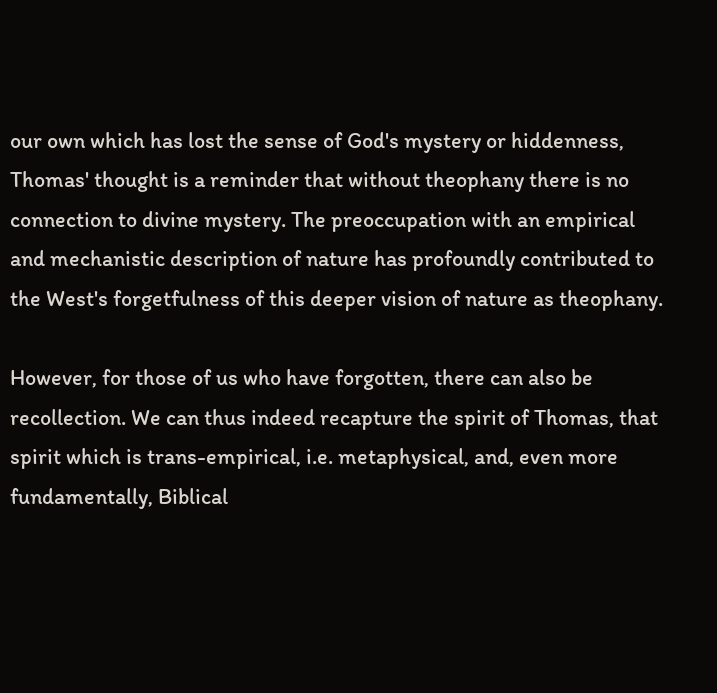our own which has lost the sense of God's mystery or hiddenness, Thomas' thought is a reminder that without theophany there is no connection to divine mystery. The preoccupation with an empirical and mechanistic description of nature has profoundly contributed to the West's forgetfulness of this deeper vision of nature as theophany.

However, for those of us who have forgotten, there can also be recollection. We can thus indeed recapture the spirit of Thomas, that spirit which is trans-empirical, i.e. metaphysical, and, even more fundamentally, Biblical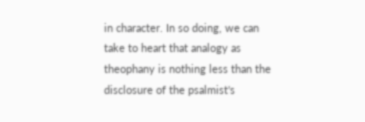in character. In so doing, we can take to heart that analogy as theophany is nothing less than the disclosure of the psalmist's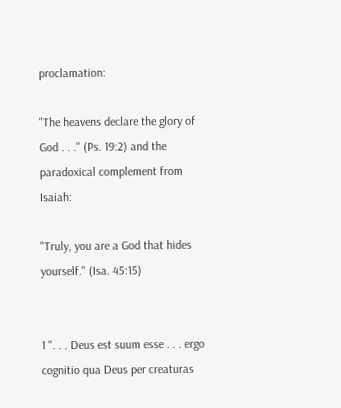proclamation:

"The heavens declare the glory of God . . ." (Ps. 19:2) and the paradoxical complement from Isaiah:

"Truly, you are a God that hides yourself." (Isa. 45:15)


1 ". . . Deus est suum esse . . . ergo cognitio qua Deus per creaturas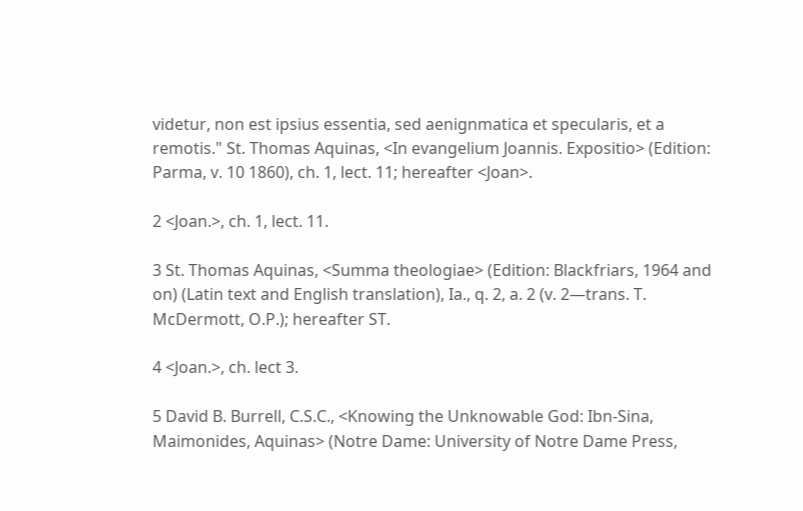videtur, non est ipsius essentia, sed aenignmatica et specularis, et a remotis." St. Thomas Aquinas, <In evangelium Joannis. Expositio> (Edition: Parma, v. 10 1860), ch. 1, lect. 11; hereafter <Joan>.

2 <Joan.>, ch. 1, lect. 11.

3 St. Thomas Aquinas, <Summa theologiae> (Edition: Blackfriars, 1964 and on) (Latin text and English translation), Ia., q. 2, a. 2 (v. 2—trans. T. McDermott, O.P.); hereafter ST.

4 <Joan.>, ch. lect 3.

5 David B. Burrell, C.S.C., <Knowing the Unknowable God: Ibn-Sina, Maimonides, Aquinas> (Notre Dame: University of Notre Dame Press,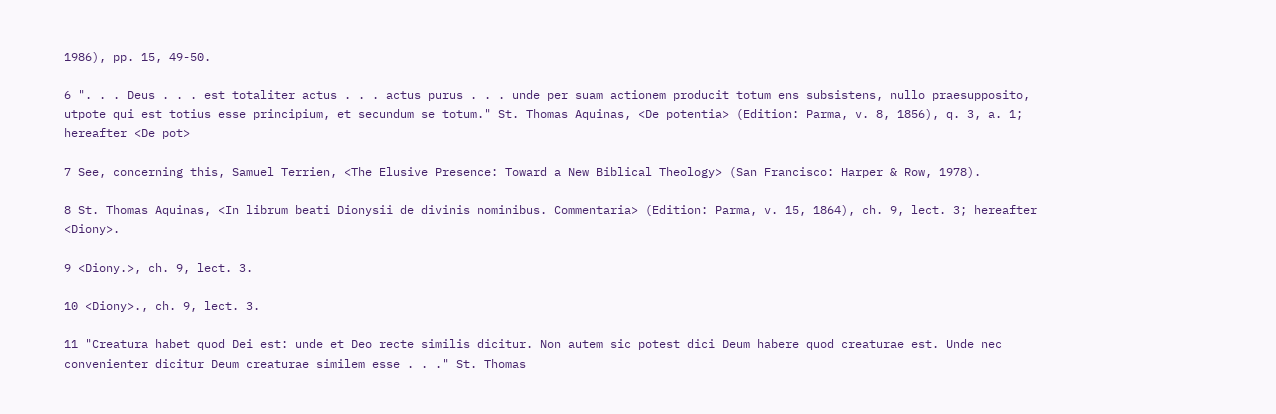1986), pp. 15, 49-50.

6 ". . . Deus . . . est totaliter actus . . . actus purus . . . unde per suam actionem producit totum ens subsistens, nullo praesupposito, utpote qui est totius esse principium, et secundum se totum." St. Thomas Aquinas, <De potentia> (Edition: Parma, v. 8, 1856), q. 3, a. 1; hereafter <De pot>

7 See, concerning this, Samuel Terrien, <The Elusive Presence: Toward a New Biblical Theology> (San Francisco: Harper & Row, 1978).

8 St. Thomas Aquinas, <In librum beati Dionysii de divinis nominibus. Commentaria> (Edition: Parma, v. 15, 1864), ch. 9, lect. 3; hereafter <Diony>.

9 <Diony.>, ch. 9, lect. 3.

10 <Diony>., ch. 9, lect. 3.

11 "Creatura habet quod Dei est: unde et Deo recte similis dicitur. Non autem sic potest dici Deum habere quod creaturae est. Unde nec convenienter dicitur Deum creaturae similem esse . . ." St. Thomas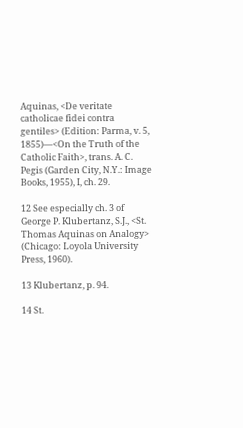Aquinas, <De veritate catholicae fidei contra gentiles> (Edition: Parma, v. 5, 1855)—<On the Truth of the Catholic Faith>, trans. A. C. Pegis (Garden City, N.Y.: Image Books, 1955), I, ch. 29.

12 See especially ch. 3 of George P. Klubertanz, S.J., <St. Thomas Aquinas on Analogy> (Chicago: Loyola University Press, 1960).

13 Klubertanz, p. 94.

14 St.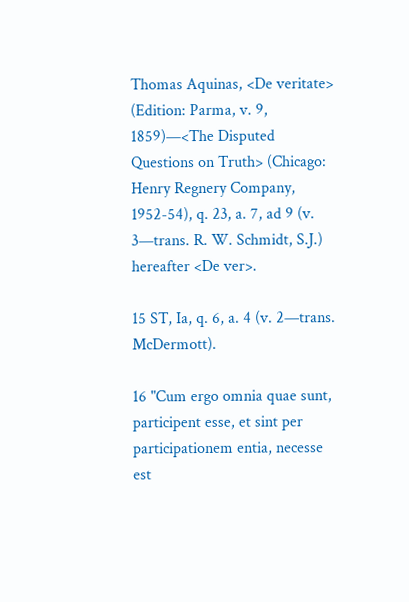Thomas Aquinas, <De veritate> (Edition: Parma, v. 9, 1859)—<The Disputed Questions on Truth> (Chicago: Henry Regnery Company, 1952-54), q. 23, a. 7, ad 9 (v. 3—trans. R. W. Schmidt, S.J.) hereafter <De ver>.

15 ST, Ia, q. 6, a. 4 (v. 2—trans. McDermott).

16 "Cum ergo omnia quae sunt, participent esse, et sint per participationem entia, necesse est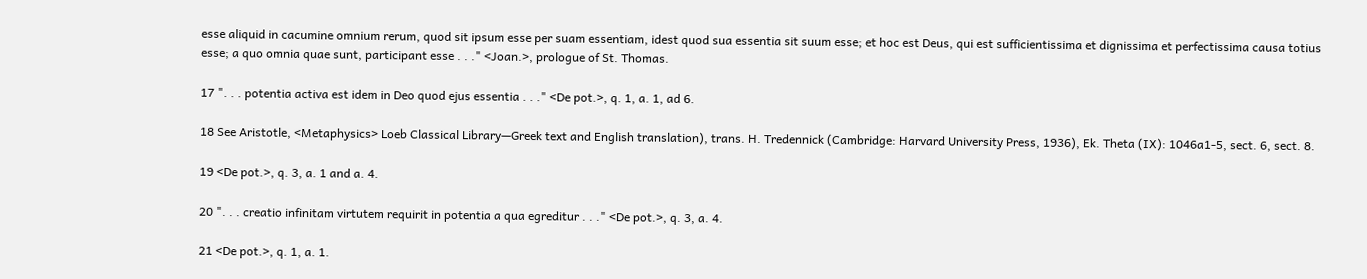esse aliquid in cacumine omnium rerum, quod sit ipsum esse per suam essentiam, idest quod sua essentia sit suum esse; et hoc est Deus, qui est sufficientissima et dignissima et perfectissima causa totius esse; a quo omnia quae sunt, participant esse . . ." <Joan.>, prologue of St. Thomas.

17 ". . . potentia activa est idem in Deo quod ejus essentia . . ." <De pot.>, q. 1, a. 1, ad 6.

18 See Aristotle, <Metaphysics> Loeb Classical Library—Greek text and English translation), trans. H. Tredennick (Cambridge: Harvard University Press, 1936), Ek. Theta (IX): 1046a1-5, sect. 6, sect. 8.

19 <De pot.>, q. 3, a. 1 and a. 4.

20 ". . . creatio infinitam virtutem requirit in potentia a qua egreditur . . ." <De pot.>, q. 3, a. 4.

21 <De pot.>, q. 1, a. 1.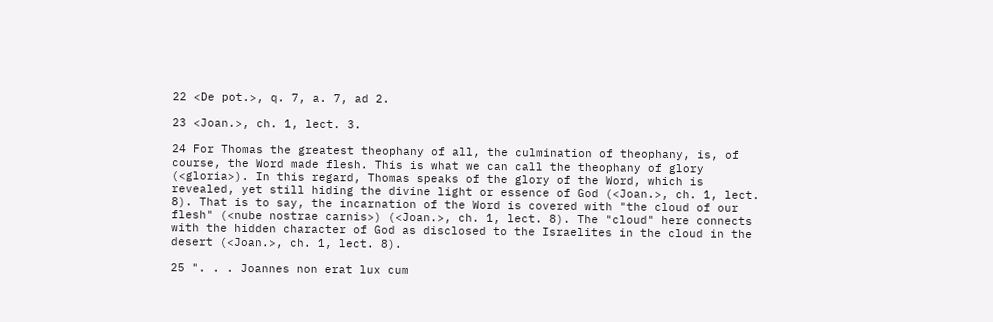22 <De pot.>, q. 7, a. 7, ad 2.

23 <Joan.>, ch. 1, lect. 3.

24 For Thomas the greatest theophany of all, the culmination of theophany, is, of course, the Word made flesh. This is what we can call the theophany of glory (<gloria>). In this regard, Thomas speaks of the glory of the Word, which is revealed, yet still hiding the divine light or essence of God (<Joan.>, ch. 1, lect. 8). That is to say, the incarnation of the Word is covered with "the cloud of our flesh" (<nube nostrae carnis>) (<Joan.>, ch. 1, lect. 8). The "cloud" here connects with the hidden character of God as disclosed to the Israelites in the cloud in the desert (<Joan.>, ch. 1, lect. 8).

25 ". . . Joannes non erat lux cum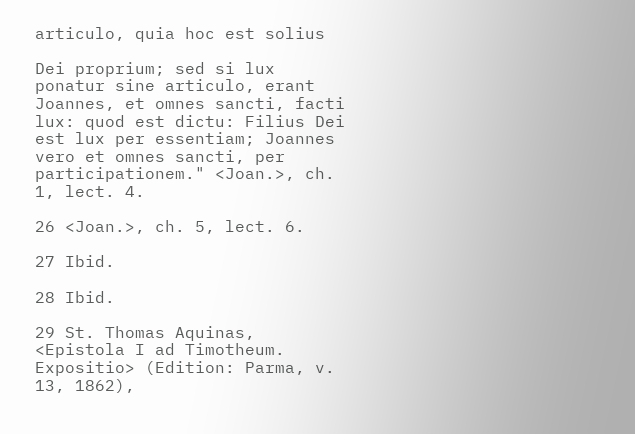articulo, quia hoc est solius

Dei proprium; sed si lux ponatur sine articulo, erant Joannes, et omnes sancti, facti lux: quod est dictu: Filius Dei est lux per essentiam; Joannes vero et omnes sancti, per participationem." <Joan.>, ch. 1, lect. 4.

26 <Joan.>, ch. 5, lect. 6.

27 Ibid.

28 Ibid.

29 St. Thomas Aquinas, <Epistola I ad Timotheum. Expositio> (Edition: Parma, v. 13, 1862),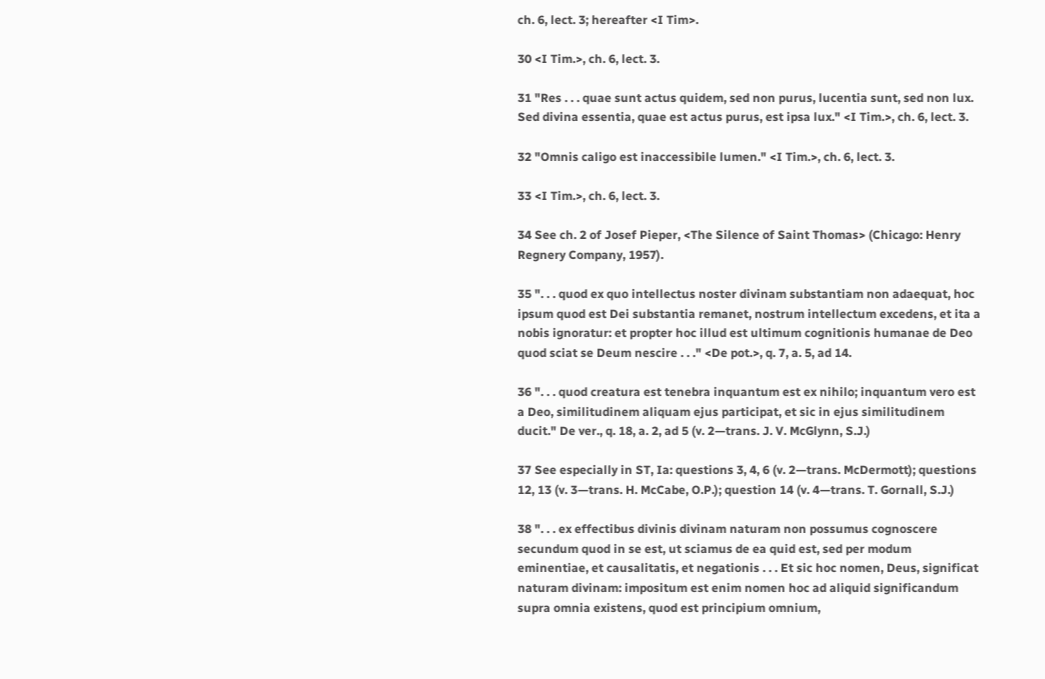ch. 6, lect. 3; hereafter <I Tim>.

30 <I Tim.>, ch. 6, lect. 3.

31 "Res . . . quae sunt actus quidem, sed non purus, lucentia sunt, sed non lux. Sed divina essentia, quae est actus purus, est ipsa lux." <I Tim.>, ch. 6, lect. 3.

32 "Omnis caligo est inaccessibile lumen." <I Tim.>, ch. 6, lect. 3.

33 <I Tim.>, ch. 6, lect. 3.

34 See ch. 2 of Josef Pieper, <The Silence of Saint Thomas> (Chicago: Henry Regnery Company, 1957).

35 ". . . quod ex quo intellectus noster divinam substantiam non adaequat, hoc ipsum quod est Dei substantia remanet, nostrum intellectum excedens, et ita a nobis ignoratur: et propter hoc illud est ultimum cognitionis humanae de Deo quod sciat se Deum nescire . . ." <De pot.>, q. 7, a. 5, ad 14.

36 ". . . quod creatura est tenebra inquantum est ex nihilo; inquantum vero est a Deo, similitudinem aliquam ejus participat, et sic in ejus similitudinem ducit." De ver., q. 18, a. 2, ad 5 (v. 2—trans. J. V. McGlynn, S.J.)

37 See especially in ST, Ia: questions 3, 4, 6 (v. 2—trans. McDermott); questions 12, 13 (v. 3—trans. H. McCabe, O.P.); question 14 (v. 4—trans. T. Gornall, S.J.)

38 ". . . ex effectibus divinis divinam naturam non possumus cognoscere secundum quod in se est, ut sciamus de ea quid est, sed per modum eminentiae, et causalitatis, et negationis . . . Et sic hoc nomen, Deus, significat naturam divinam: impositum est enim nomen hoc ad aliquid significandum supra omnia existens, quod est principium omnium,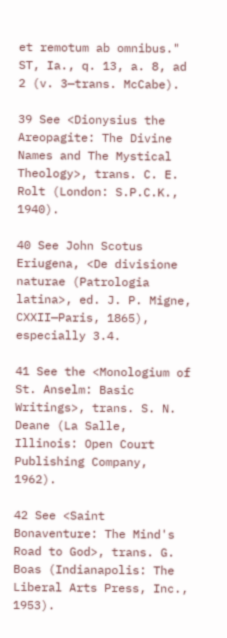et remotum ab omnibus." ST, Ia., q. 13, a. 8, ad 2 (v. 3—trans. McCabe).

39 See <Dionysius the Areopagite: The Divine Names and The Mystical Theology>, trans. C. E. Rolt (London: S.P.C.K., 1940).

40 See John Scotus Eriugena, <De divisione naturae (Patrologia latina>, ed. J. P. Migne, CXXII—Paris, 1865), especially 3.4.

41 See the <Monologium of St. Anselm: Basic Writings>, trans. S. N. Deane (La Salle, Illinois: Open Court Publishing Company, 1962).

42 See <Saint Bonaventure: The Mind's Road to God>, trans. G. Boas (Indianapolis: The Liberal Arts Press, Inc., 1953).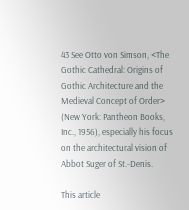43 See Otto von Simson, <The Gothic Cathedral: Origins of Gothic Architecture and the Medieval Concept of Order> (New York: Pantheon Books, Inc., 1956), especially his focus on the architectural vision of Abbot Suger of St.-Denis.

This article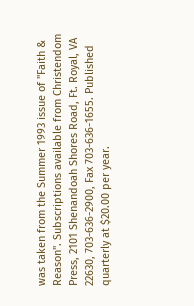was taken from the Summer 1993 issue of "Faith & Reason". Subscriptions available from Christendom Press, 2101 Shenandoah Shores Road, Ft. Royal, VA 22630, 703-636-2900, Fax 703-636-1655. Published quarterly at $20.00 per year.